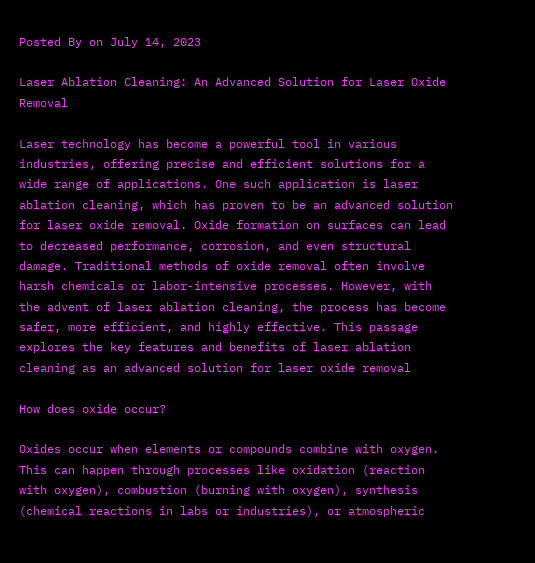Posted By on July 14, 2023

Laser Ablation Cleaning: An Advanced Solution for Laser Oxide Removal

Laser technology has become a powerful tool in various industries, offering precise and efficient solutions for a wide range of applications. One such application is laser ablation cleaning, which has proven to be an advanced solution for laser oxide removal. Oxide formation on surfaces can lead to decreased performance, corrosion, and even structural damage. Traditional methods of oxide removal often involve harsh chemicals or labor-intensive processes. However, with the advent of laser ablation cleaning, the process has become safer, more efficient, and highly effective. This passage explores the key features and benefits of laser ablation cleaning as an advanced solution for laser oxide removal

How does oxide occur?

Oxides occur when elements or compounds combine with oxygen. This can happen through processes like oxidation (reaction with oxygen), combustion (burning with oxygen), synthesis (chemical reactions in labs or industries), or atmospheric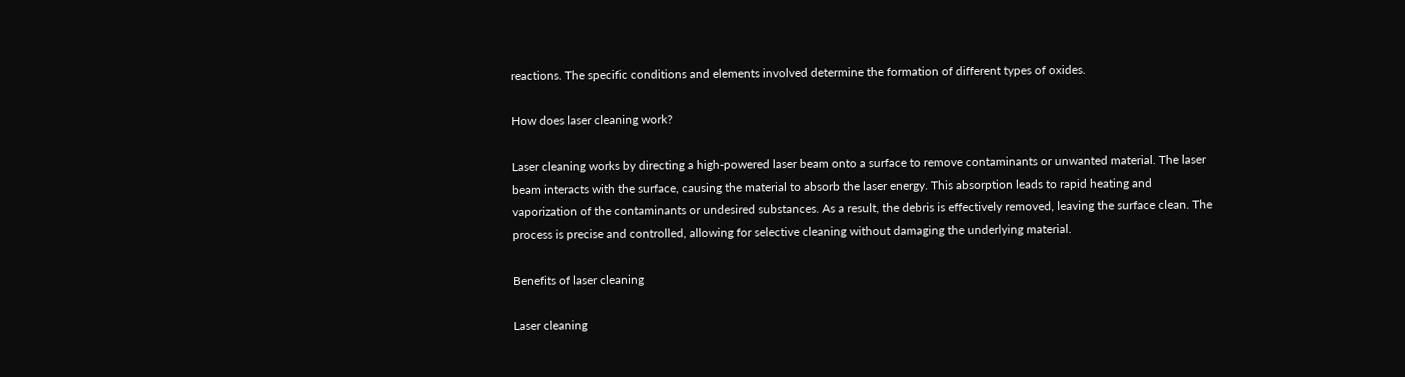reactions. The specific conditions and elements involved determine the formation of different types of oxides.

How does laser cleaning work?

Laser cleaning works by directing a high-powered laser beam onto a surface to remove contaminants or unwanted material. The laser beam interacts with the surface, causing the material to absorb the laser energy. This absorption leads to rapid heating and vaporization of the contaminants or undesired substances. As a result, the debris is effectively removed, leaving the surface clean. The process is precise and controlled, allowing for selective cleaning without damaging the underlying material.

Benefits of laser cleaning

Laser cleaning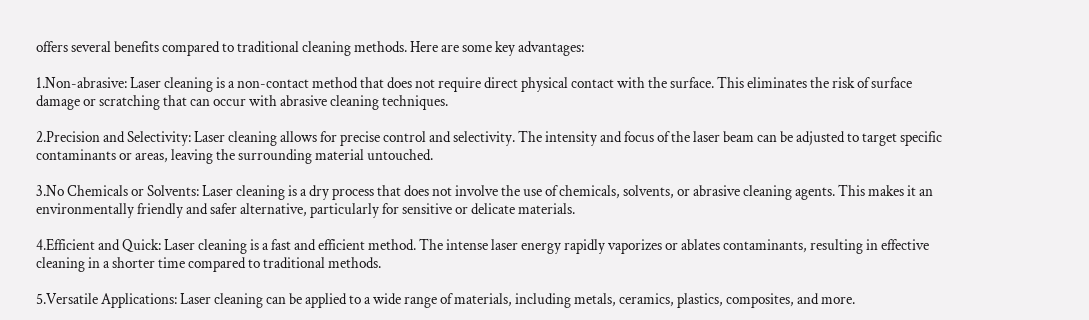offers several benefits compared to traditional cleaning methods. Here are some key advantages:

1.Non-abrasive: Laser cleaning is a non-contact method that does not require direct physical contact with the surface. This eliminates the risk of surface damage or scratching that can occur with abrasive cleaning techniques.

2.Precision and Selectivity: Laser cleaning allows for precise control and selectivity. The intensity and focus of the laser beam can be adjusted to target specific contaminants or areas, leaving the surrounding material untouched.

3.No Chemicals or Solvents: Laser cleaning is a dry process that does not involve the use of chemicals, solvents, or abrasive cleaning agents. This makes it an environmentally friendly and safer alternative, particularly for sensitive or delicate materials.

4.Efficient and Quick: Laser cleaning is a fast and efficient method. The intense laser energy rapidly vaporizes or ablates contaminants, resulting in effective cleaning in a shorter time compared to traditional methods.

5.Versatile Applications: Laser cleaning can be applied to a wide range of materials, including metals, ceramics, plastics, composites, and more.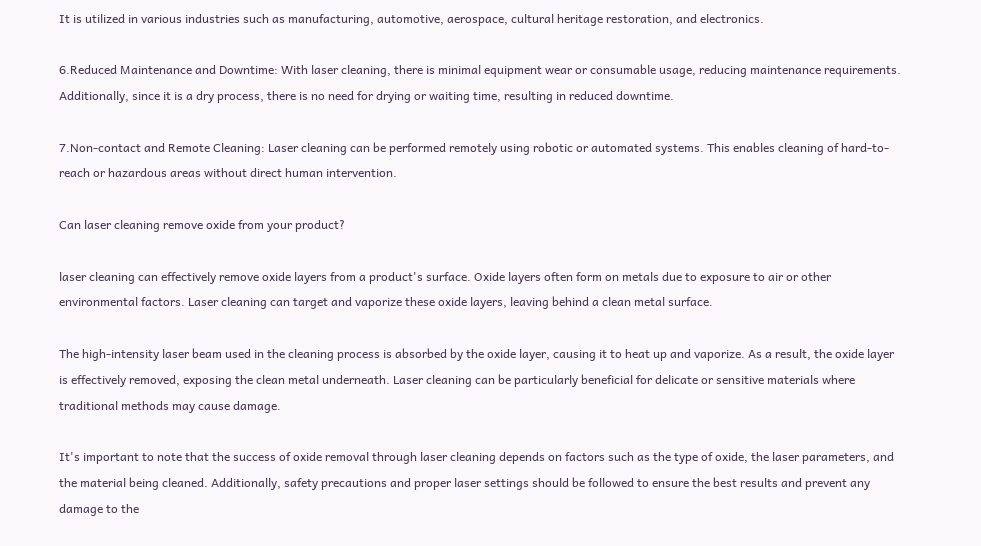It is utilized in various industries such as manufacturing, automotive, aerospace, cultural heritage restoration, and electronics.

6.Reduced Maintenance and Downtime: With laser cleaning, there is minimal equipment wear or consumable usage, reducing maintenance requirements. Additionally, since it is a dry process, there is no need for drying or waiting time, resulting in reduced downtime.

7.Non-contact and Remote Cleaning: Laser cleaning can be performed remotely using robotic or automated systems. This enables cleaning of hard-to-reach or hazardous areas without direct human intervention.

Can laser cleaning remove oxide from your product?

laser cleaning can effectively remove oxide layers from a product's surface. Oxide layers often form on metals due to exposure to air or other environmental factors. Laser cleaning can target and vaporize these oxide layers, leaving behind a clean metal surface.

The high-intensity laser beam used in the cleaning process is absorbed by the oxide layer, causing it to heat up and vaporize. As a result, the oxide layer is effectively removed, exposing the clean metal underneath. Laser cleaning can be particularly beneficial for delicate or sensitive materials where traditional methods may cause damage.

It's important to note that the success of oxide removal through laser cleaning depends on factors such as the type of oxide, the laser parameters, and the material being cleaned. Additionally, safety precautions and proper laser settings should be followed to ensure the best results and prevent any damage to the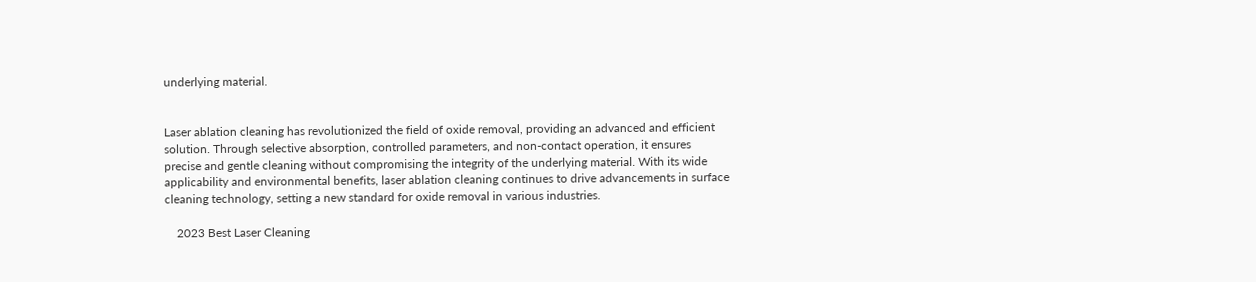underlying material.


Laser ablation cleaning has revolutionized the field of oxide removal, providing an advanced and efficient solution. Through selective absorption, controlled parameters, and non-contact operation, it ensures precise and gentle cleaning without compromising the integrity of the underlying material. With its wide applicability and environmental benefits, laser ablation cleaning continues to drive advancements in surface cleaning technology, setting a new standard for oxide removal in various industries.

    2023 Best Laser Cleaning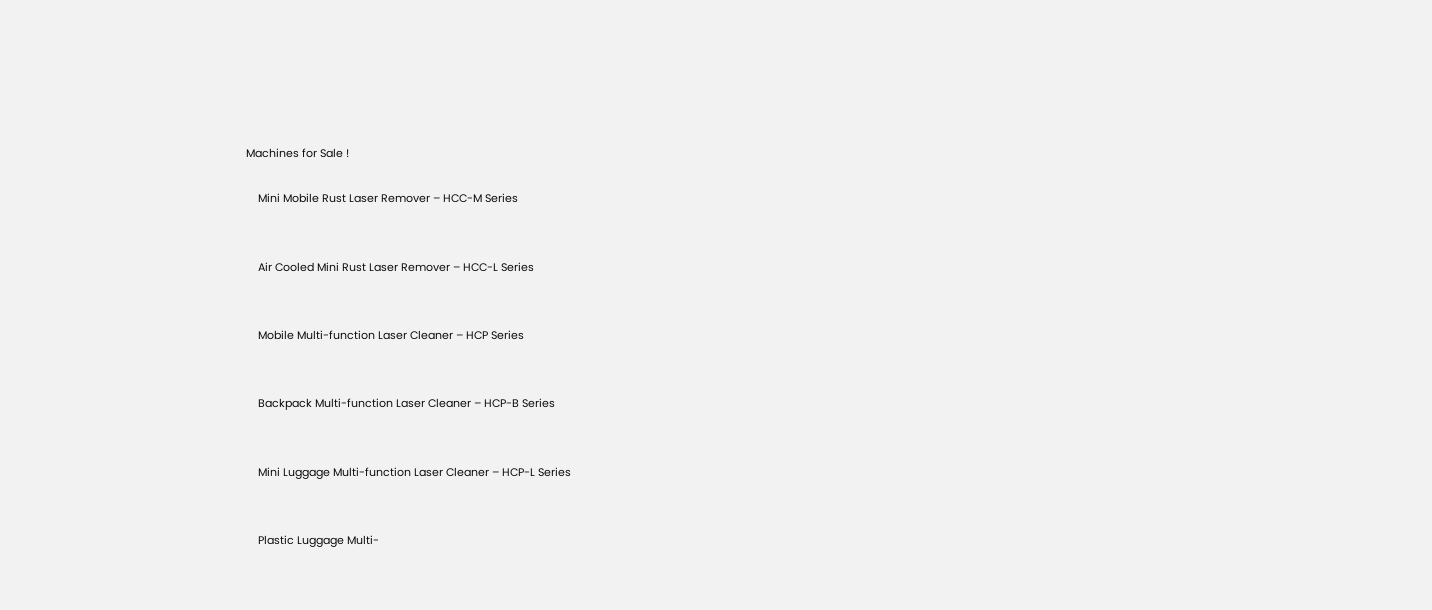Machines for Sale !

    Mini Mobile Rust Laser Remover – HCC-M Series


    Air Cooled Mini Rust Laser Remover – HCC-L Series


    Mobile Multi-function Laser Cleaner – HCP Series


    Backpack Multi-function Laser Cleaner – HCP-B Series


    Mini Luggage Multi-function Laser Cleaner – HCP-L Series


    Plastic Luggage Multi-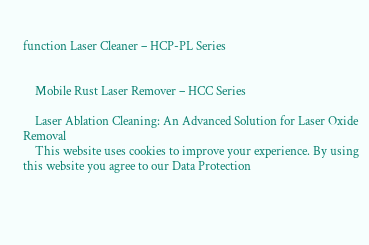function Laser Cleaner – HCP-PL Series


    Mobile Rust Laser Remover – HCC Series

    Laser Ablation Cleaning: An Advanced Solution for Laser Oxide Removal
    This website uses cookies to improve your experience. By using this website you agree to our Data Protection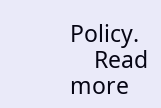Policy.
    Read more